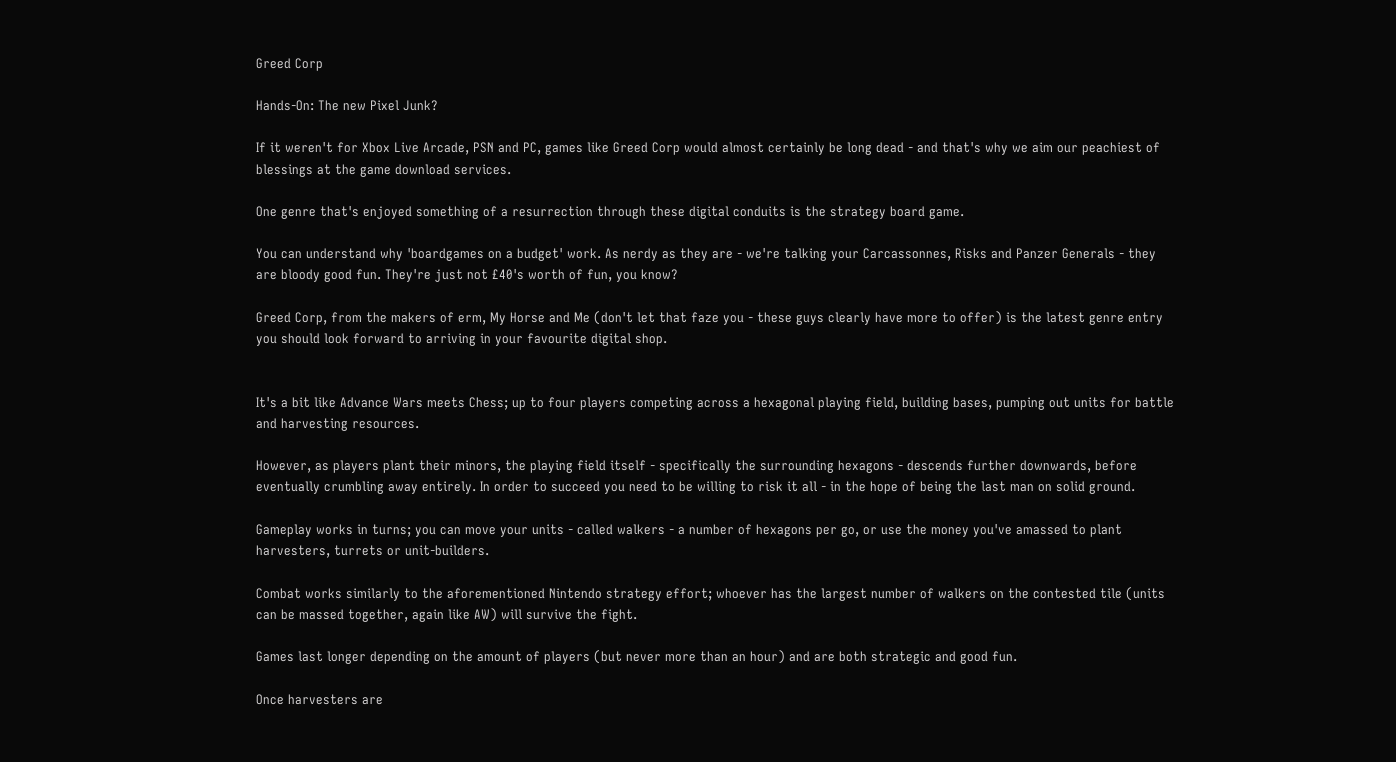Greed Corp

Hands-On: The new Pixel Junk?

If it weren't for Xbox Live Arcade, PSN and PC, games like Greed Corp would almost certainly be long dead - and that's why we aim our peachiest of blessings at the game download services.

One genre that's enjoyed something of a resurrection through these digital conduits is the strategy board game.

You can understand why 'boardgames on a budget' work. As nerdy as they are - we're talking your Carcassonnes, Risks and Panzer Generals - they are bloody good fun. They're just not £40's worth of fun, you know?

Greed Corp, from the makers of erm, My Horse and Me (don't let that faze you - these guys clearly have more to offer) is the latest genre entry you should look forward to arriving in your favourite digital shop.


It's a bit like Advance Wars meets Chess; up to four players competing across a hexagonal playing field, building bases, pumping out units for battle and harvesting resources.

However, as players plant their minors, the playing field itself - specifically the surrounding hexagons - descends further downwards, before eventually crumbling away entirely. In order to succeed you need to be willing to risk it all - in the hope of being the last man on solid ground.

Gameplay works in turns; you can move your units - called walkers - a number of hexagons per go, or use the money you've amassed to plant harvesters, turrets or unit-builders.

Combat works similarly to the aforementioned Nintendo strategy effort; whoever has the largest number of walkers on the contested tile (units can be massed together, again like AW) will survive the fight.

Games last longer depending on the amount of players (but never more than an hour) and are both strategic and good fun.

Once harvesters are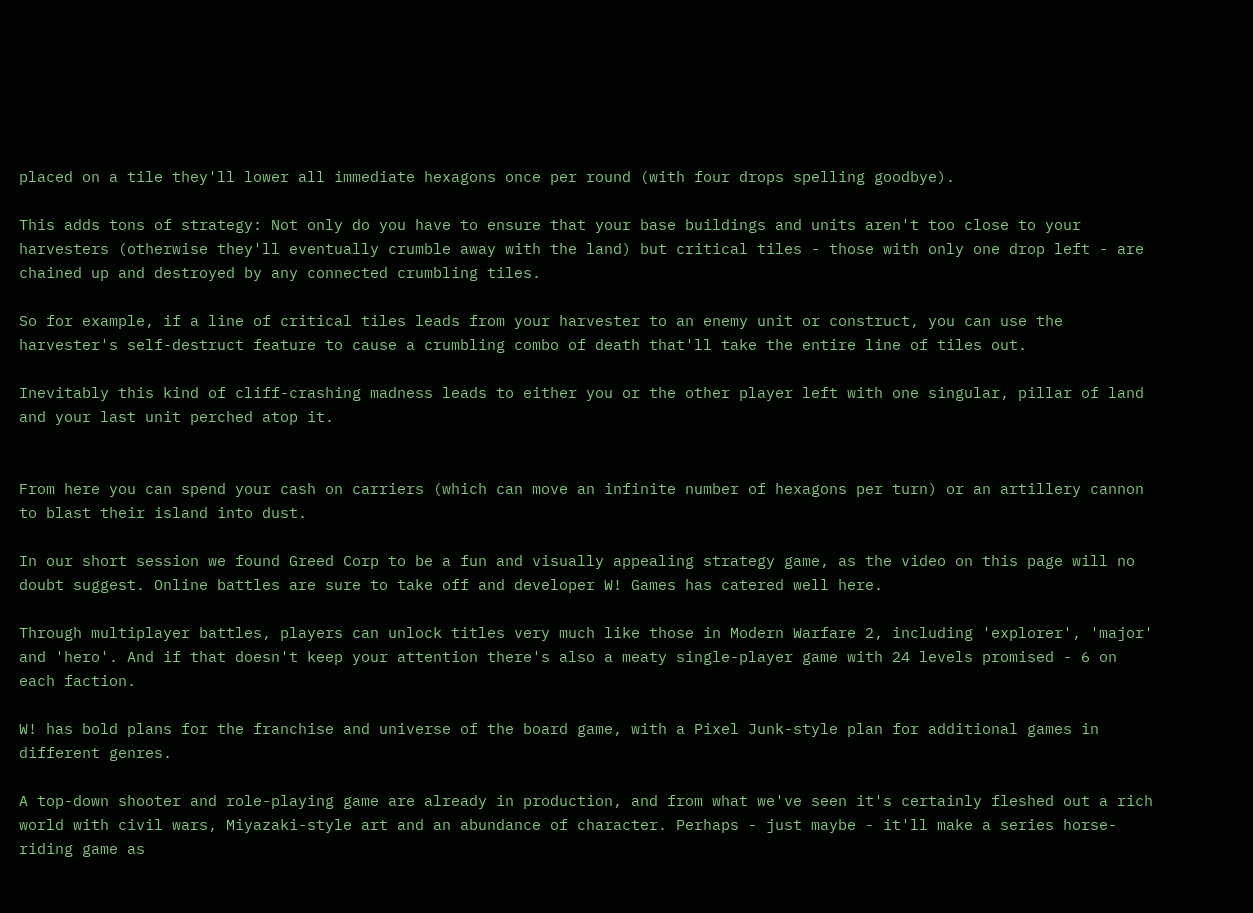placed on a tile they'll lower all immediate hexagons once per round (with four drops spelling goodbye).

This adds tons of strategy: Not only do you have to ensure that your base buildings and units aren't too close to your harvesters (otherwise they'll eventually crumble away with the land) but critical tiles - those with only one drop left - are chained up and destroyed by any connected crumbling tiles.

So for example, if a line of critical tiles leads from your harvester to an enemy unit or construct, you can use the harvester's self-destruct feature to cause a crumbling combo of death that'll take the entire line of tiles out.

Inevitably this kind of cliff-crashing madness leads to either you or the other player left with one singular, pillar of land and your last unit perched atop it.


From here you can spend your cash on carriers (which can move an infinite number of hexagons per turn) or an artillery cannon to blast their island into dust.

In our short session we found Greed Corp to be a fun and visually appealing strategy game, as the video on this page will no doubt suggest. Online battles are sure to take off and developer W! Games has catered well here.

Through multiplayer battles, players can unlock titles very much like those in Modern Warfare 2, including 'explorer', 'major' and 'hero'. And if that doesn't keep your attention there's also a meaty single-player game with 24 levels promised - 6 on each faction.

W! has bold plans for the franchise and universe of the board game, with a Pixel Junk-style plan for additional games in different genres.

A top-down shooter and role-playing game are already in production, and from what we've seen it's certainly fleshed out a rich world with civil wars, Miyazaki-style art and an abundance of character. Perhaps - just maybe - it'll make a series horse-riding game as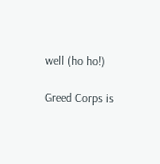well (ho ho!)

Greed Corps is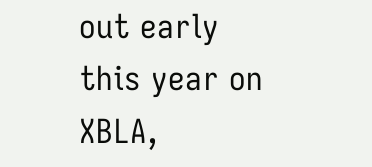out early this year on XBLA,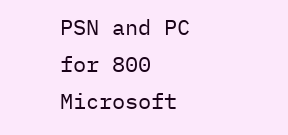PSN and PC for 800 Microsoft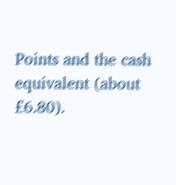Points and the cash equivalent (about £6.80).